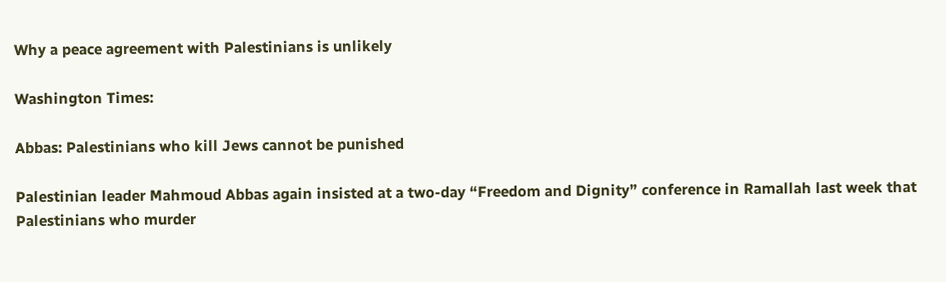Why a peace agreement with Palestinians is unlikely

Washington Times:

Abbas: Palestinians who kill Jews cannot be punished

Palestinian leader Mahmoud Abbas again insisted at a two-day “Freedom and Dignity” conference in Ramallah last week that Palestinians who murder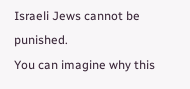Israeli Jews cannot be punished.
You can imagine why this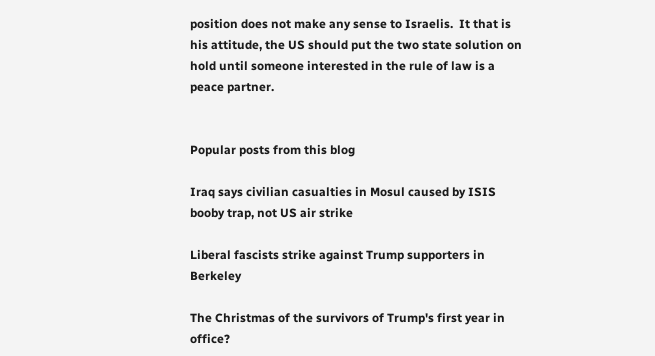position does not make any sense to Israelis.  It that is his attitude, the US should put the two state solution on hold until someone interested in the rule of law is a peace partner.


Popular posts from this blog

Iraq says civilian casualties in Mosul caused by ISIS booby trap, not US air strike

Liberal fascists strike against Trump supporters in Berkeley

The Christmas of the survivors of Trump's first year in office?